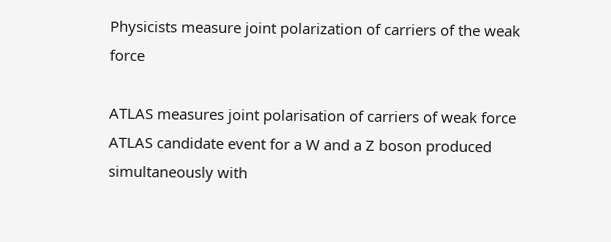Physicists measure joint polarization of carriers of the weak force

ATLAS measures joint polarisation of carriers of weak force
ATLAS candidate event for a W and a Z boson produced simultaneously with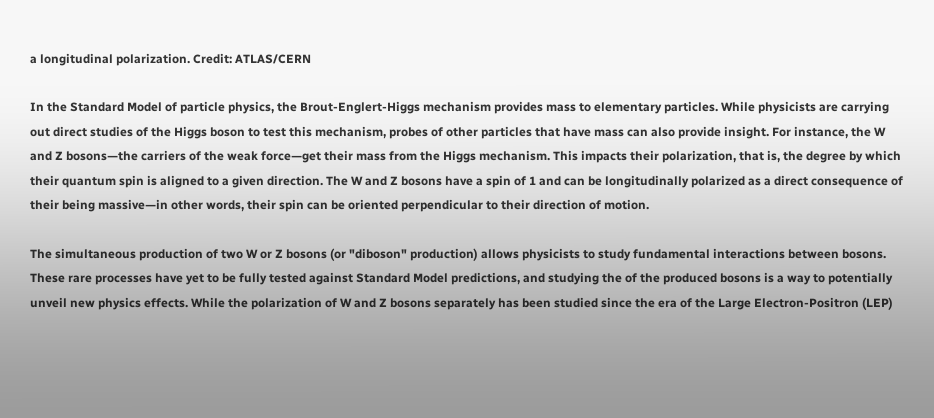a longitudinal polarization. Credit: ATLAS/CERN

In the Standard Model of particle physics, the Brout-Englert-Higgs mechanism provides mass to elementary particles. While physicists are carrying out direct studies of the Higgs boson to test this mechanism, probes of other particles that have mass can also provide insight. For instance, the W and Z bosons—the carriers of the weak force—get their mass from the Higgs mechanism. This impacts their polarization, that is, the degree by which their quantum spin is aligned to a given direction. The W and Z bosons have a spin of 1 and can be longitudinally polarized as a direct consequence of their being massive—in other words, their spin can be oriented perpendicular to their direction of motion.

The simultaneous production of two W or Z bosons (or "diboson" production) allows physicists to study fundamental interactions between bosons. These rare processes have yet to be fully tested against Standard Model predictions, and studying the of the produced bosons is a way to potentially unveil new physics effects. While the polarization of W and Z bosons separately has been studied since the era of the Large Electron-Positron (LEP)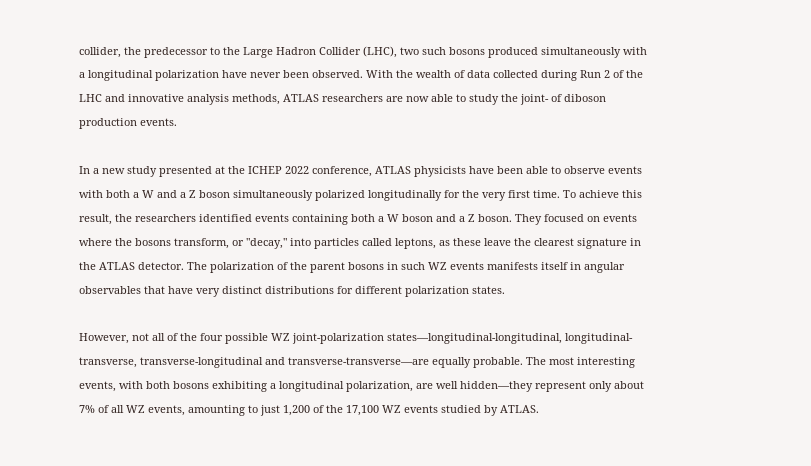collider, the predecessor to the Large Hadron Collider (LHC), two such bosons produced simultaneously with a longitudinal polarization have never been observed. With the wealth of data collected during Run 2 of the LHC and innovative analysis methods, ATLAS researchers are now able to study the joint- of diboson production events.

In a new study presented at the ICHEP 2022 conference, ATLAS physicists have been able to observe events with both a W and a Z boson simultaneously polarized longitudinally for the very first time. To achieve this result, the researchers identified events containing both a W boson and a Z boson. They focused on events where the bosons transform, or "decay," into particles called leptons, as these leave the clearest signature in the ATLAS detector. The polarization of the parent bosons in such WZ events manifests itself in angular observables that have very distinct distributions for different polarization states.

However, not all of the four possible WZ joint-polarization states—longitudinal-longitudinal, longitudinal-transverse, transverse-longitudinal and transverse-transverse—are equally probable. The most interesting events, with both bosons exhibiting a longitudinal polarization, are well hidden—they represent only about 7% of all WZ events, amounting to just 1,200 of the 17,100 WZ events studied by ATLAS.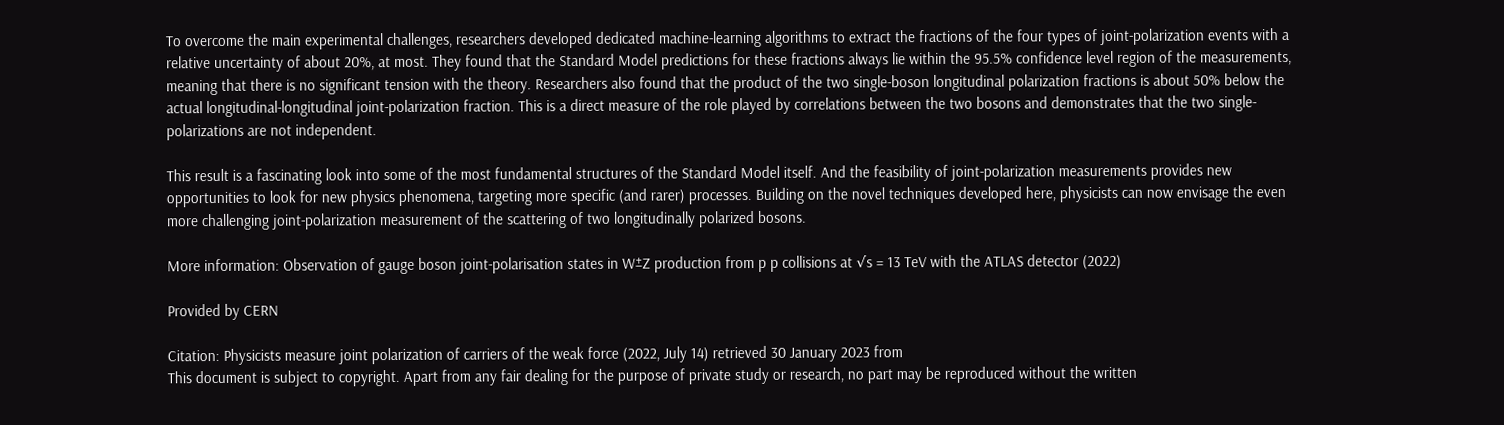To overcome the main experimental challenges, researchers developed dedicated machine-learning algorithms to extract the fractions of the four types of joint-polarization events with a relative uncertainty of about 20%, at most. They found that the Standard Model predictions for these fractions always lie within the 95.5% confidence level region of the measurements, meaning that there is no significant tension with the theory. Researchers also found that the product of the two single-boson longitudinal polarization fractions is about 50% below the actual longitudinal-longitudinal joint-polarization fraction. This is a direct measure of the role played by correlations between the two bosons and demonstrates that the two single- polarizations are not independent.

This result is a fascinating look into some of the most fundamental structures of the Standard Model itself. And the feasibility of joint-polarization measurements provides new opportunities to look for new physics phenomena, targeting more specific (and rarer) processes. Building on the novel techniques developed here, physicists can now envisage the even more challenging joint-polarization measurement of the scattering of two longitudinally polarized bosons.

More information: Observation of gauge boson joint-polarisation states in W±Z production from p p collisions at √s = 13 TeV with the ATLAS detector (2022)

Provided by CERN

Citation: Physicists measure joint polarization of carriers of the weak force (2022, July 14) retrieved 30 January 2023 from
This document is subject to copyright. Apart from any fair dealing for the purpose of private study or research, no part may be reproduced without the written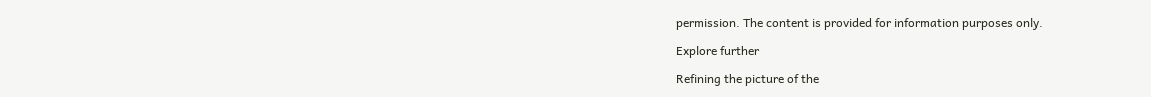permission. The content is provided for information purposes only.

Explore further

Refining the picture of the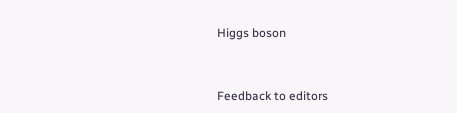Higgs boson


Feedback to editors